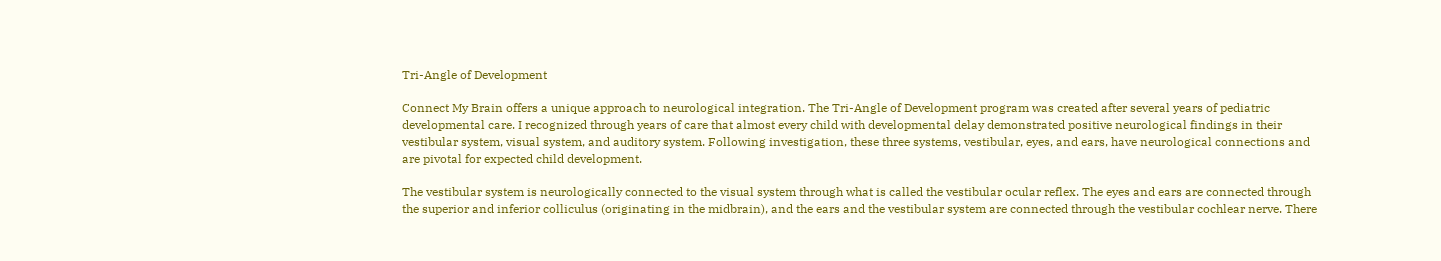Tri-Angle of Development

Connect My Brain offers a unique approach to neurological integration. The Tri-Angle of Development program was created after several years of pediatric developmental care. I recognized through years of care that almost every child with developmental delay demonstrated positive neurological findings in their vestibular system, visual system, and auditory system. Following investigation, these three systems, vestibular, eyes, and ears, have neurological connections and are pivotal for expected child development.

The vestibular system is neurologically connected to the visual system through what is called the vestibular ocular reflex. The eyes and ears are connected through the superior and inferior colliculus (originating in the midbrain), and the ears and the vestibular system are connected through the vestibular cochlear nerve. There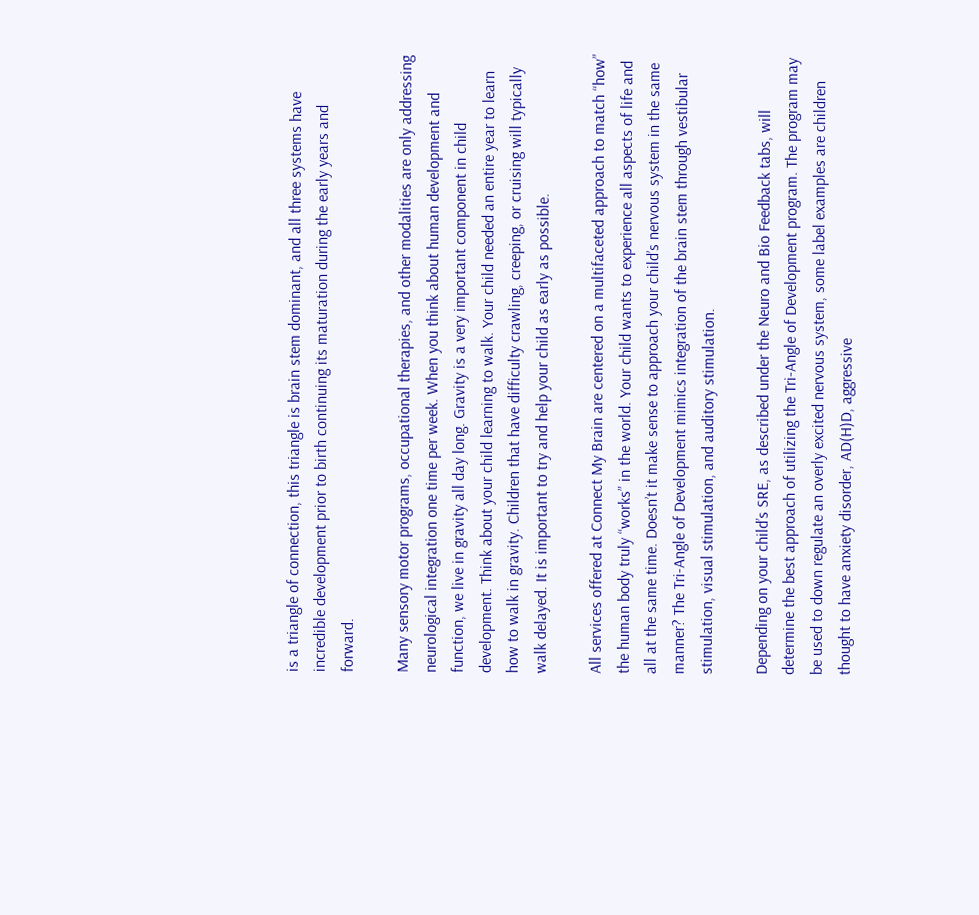is a triangle of connection, this triangle is brain stem dominant, and all three systems have incredible development prior to birth continuing its maturation during the early years and forward.

Many sensory motor programs, occupational therapies, and other modalities are only addressing neurological integration one time per week. When you think about human development and function, we live in gravity all day long. Gravity is a very important component in child development. Think about your child learning to walk. Your child needed an entire year to learn how to walk in gravity. Children that have difficulty crawling, creeping, or cruising will typically walk delayed. It is important to try and help your child as early as possible.

All services offered at Connect My Brain are centered on a multifaceted approach to match “how” the human body truly “works” in the world. Your child wants to experience all aspects of life and all at the same time. Doesn’t it make sense to approach your child’s nervous system in the same manner? The Tri-Angle of Development mimics integration of the brain stem through vestibular stimulation, visual stimulation, and auditory stimulation.

Depending on your child’s SRE, as described under the Neuro and Bio Feedback tabs, will determine the best approach of utilizing the Tri-Angle of Development program. The program may be used to down regulate an overly excited nervous system, some label examples are children thought to have anxiety disorder, AD(H)D, aggressive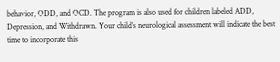behavior, ODD, and OCD. The program is also used for children labeled ADD, Depression, and Withdrawn. Your child’s neurological assessment will indicate the best time to incorporate this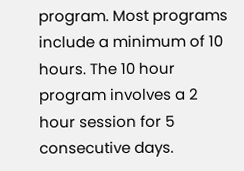program. Most programs include a minimum of 10 hours. The 10 hour program involves a 2 hour session for 5 consecutive days.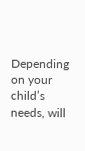Depending on your child’s needs, will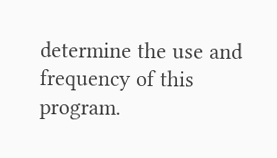determine the use and frequency of this program.